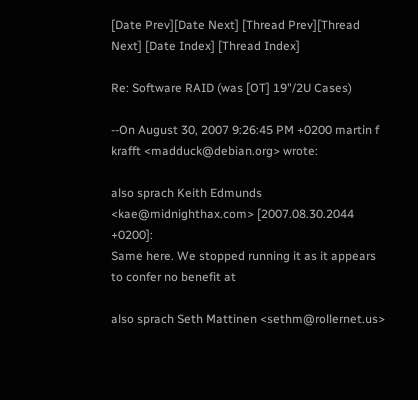[Date Prev][Date Next] [Thread Prev][Thread Next] [Date Index] [Thread Index]

Re: Software RAID (was [OT] 19"/2U Cases)

--On August 30, 2007 9:26:45 PM +0200 martin f krafft <madduck@debian.org> wrote:

also sprach Keith Edmunds <kae@midnighthax.com> [2007.08.30.2044 +0200]:
Same here. We stopped running it as it appears to confer no benefit at

also sprach Seth Mattinen <sethm@rollernet.us>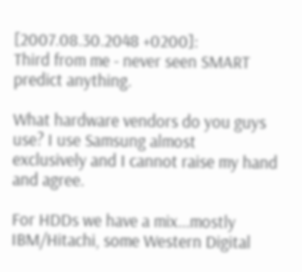[2007.08.30.2048 +0200]:
Third from me - never seen SMART predict anything.

What hardware vendors do you guys use? I use Samsung almost
exclusively and I cannot raise my hand and agree.

For HDDs we have a mix...mostly IBM/Hitachi, some Western Digital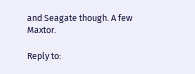and Seagate though. A few Maxtor.

Reply to: